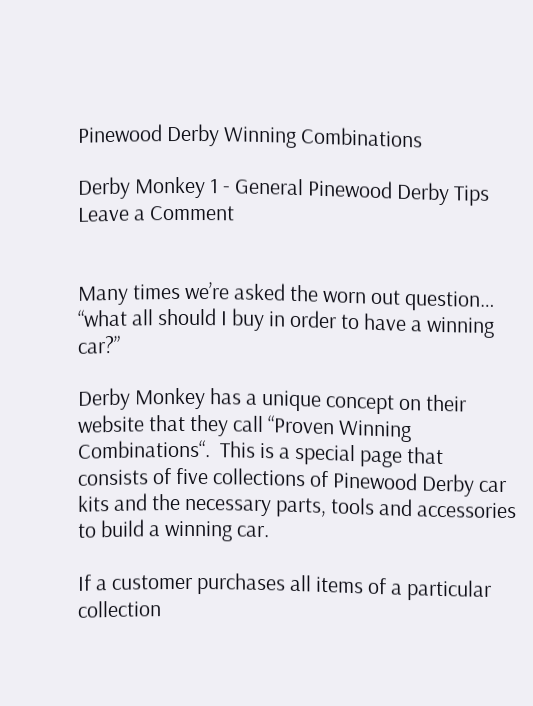Pinewood Derby Winning Combinations

Derby Monkey 1 - General Pinewood Derby Tips Leave a Comment


Many times we’re asked the worn out question… “what all should I buy in order to have a winning car?”

Derby Monkey has a unique concept on their website that they call “Proven Winning Combinations“.  This is a special page that consists of five collections of Pinewood Derby car kits and the necessary parts, tools and accessories to build a winning car.

If a customer purchases all items of a particular collection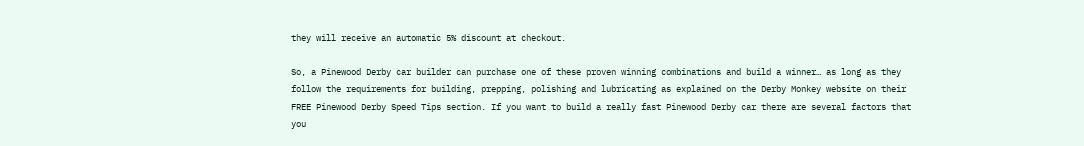they will receive an automatic 5% discount at checkout.

So, a Pinewood Derby car builder can purchase one of these proven winning combinations and build a winner… as long as they follow the requirements for building, prepping, polishing and lubricating as explained on the Derby Monkey website on their FREE Pinewood Derby Speed Tips section. If you want to build a really fast Pinewood Derby car there are several factors that you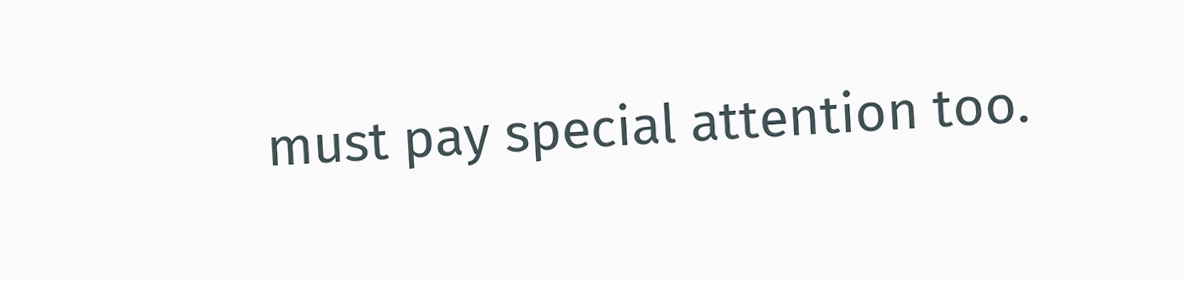must pay special attention too.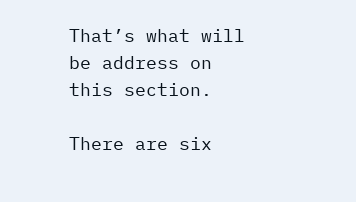That’s what will be address on this section.

There are six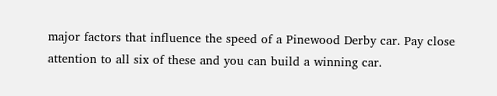major factors that influence the speed of a Pinewood Derby car. Pay close attention to all six of these and you can build a winning car.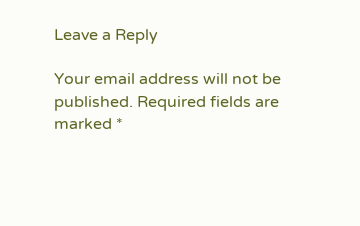Leave a Reply

Your email address will not be published. Required fields are marked *